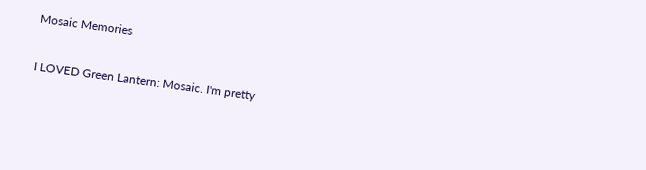Mosaic Memories

I LOVED Green Lantern: Mosaic. I'm pretty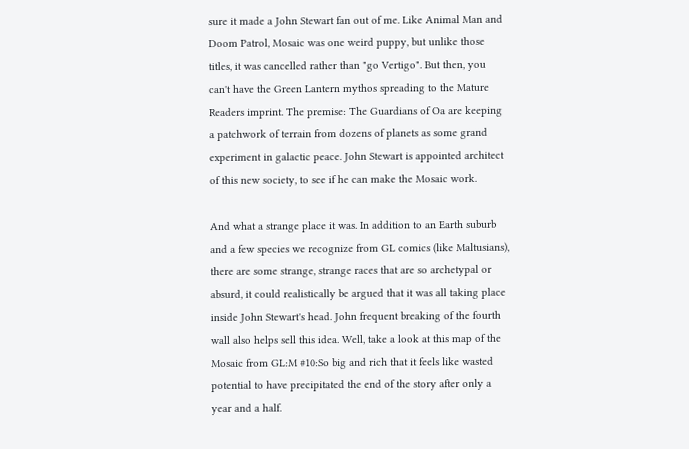sure it made a John Stewart fan out of me. Like Animal Man and Doom Patrol, Mosaic was one weird puppy, but unlike those titles, it was cancelled rather than "go Vertigo". But then, you can't have the Green Lantern mythos spreading to the Mature Readers imprint. The premise: The Guardians of Oa are keeping a patchwork of terrain from dozens of planets as some grand experiment in galactic peace. John Stewart is appointed architect of this new society, to see if he can make the Mosaic work.

And what a strange place it was. In addition to an Earth suburb and a few species we recognize from GL comics (like Maltusians), there are some strange, strange races that are so archetypal or absurd, it could realistically be argued that it was all taking place inside John Stewart's head. John frequent breaking of the fourth wall also helps sell this idea. Well, take a look at this map of the Mosaic from GL:M #10:So big and rich that it feels like wasted potential to have precipitated the end of the story after only a year and a half.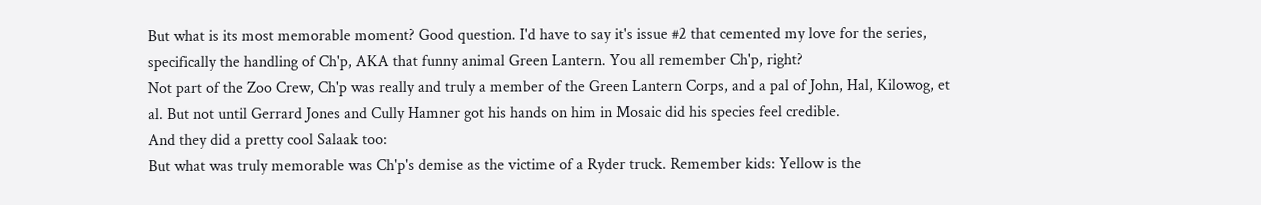But what is its most memorable moment? Good question. I'd have to say it's issue #2 that cemented my love for the series, specifically the handling of Ch'p, AKA that funny animal Green Lantern. You all remember Ch'p, right?
Not part of the Zoo Crew, Ch'p was really and truly a member of the Green Lantern Corps, and a pal of John, Hal, Kilowog, et al. But not until Gerrard Jones and Cully Hamner got his hands on him in Mosaic did his species feel credible.
And they did a pretty cool Salaak too:
But what was truly memorable was Ch'p's demise as the victime of a Ryder truck. Remember kids: Yellow is the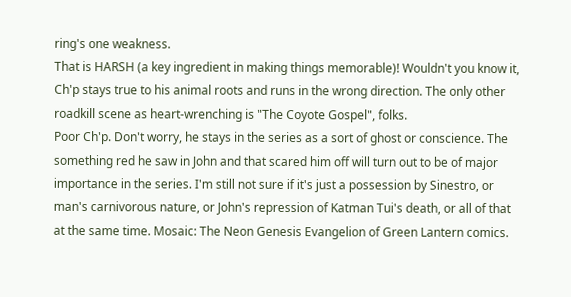ring's one weakness.
That is HARSH (a key ingredient in making things memorable)! Wouldn't you know it, Ch'p stays true to his animal roots and runs in the wrong direction. The only other roadkill scene as heart-wrenching is "The Coyote Gospel", folks.
Poor Ch'p. Don't worry, he stays in the series as a sort of ghost or conscience. The something red he saw in John and that scared him off will turn out to be of major importance in the series. I'm still not sure if it's just a possession by Sinestro, or man's carnivorous nature, or John's repression of Katman Tui's death, or all of that at the same time. Mosaic: The Neon Genesis Evangelion of Green Lantern comics.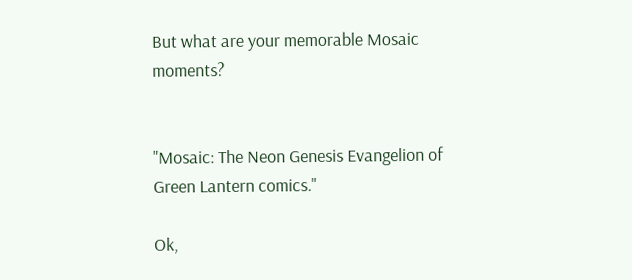But what are your memorable Mosaic moments?


"Mosaic: The Neon Genesis Evangelion of Green Lantern comics."

Ok,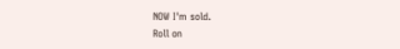NOW I'm sold.
Roll on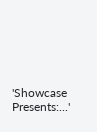'Showcase Presents:...'